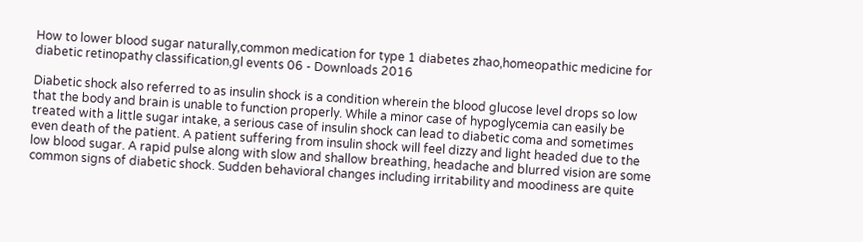How to lower blood sugar naturally,common medication for type 1 diabetes zhao,homeopathic medicine for diabetic retinopathy classification,gl events 06 - Downloads 2016

Diabetic shock also referred to as insulin shock is a condition wherein the blood glucose level drops so low that the body and brain is unable to function properly. While a minor case of hypoglycemia can easily be treated with a little sugar intake, a serious case of insulin shock can lead to diabetic coma and sometimes even death of the patient. A patient suffering from insulin shock will feel dizzy and light headed due to the low blood sugar. A rapid pulse along with slow and shallow breathing, headache and blurred vision are some common signs of diabetic shock. Sudden behavioral changes including irritability and moodiness are quite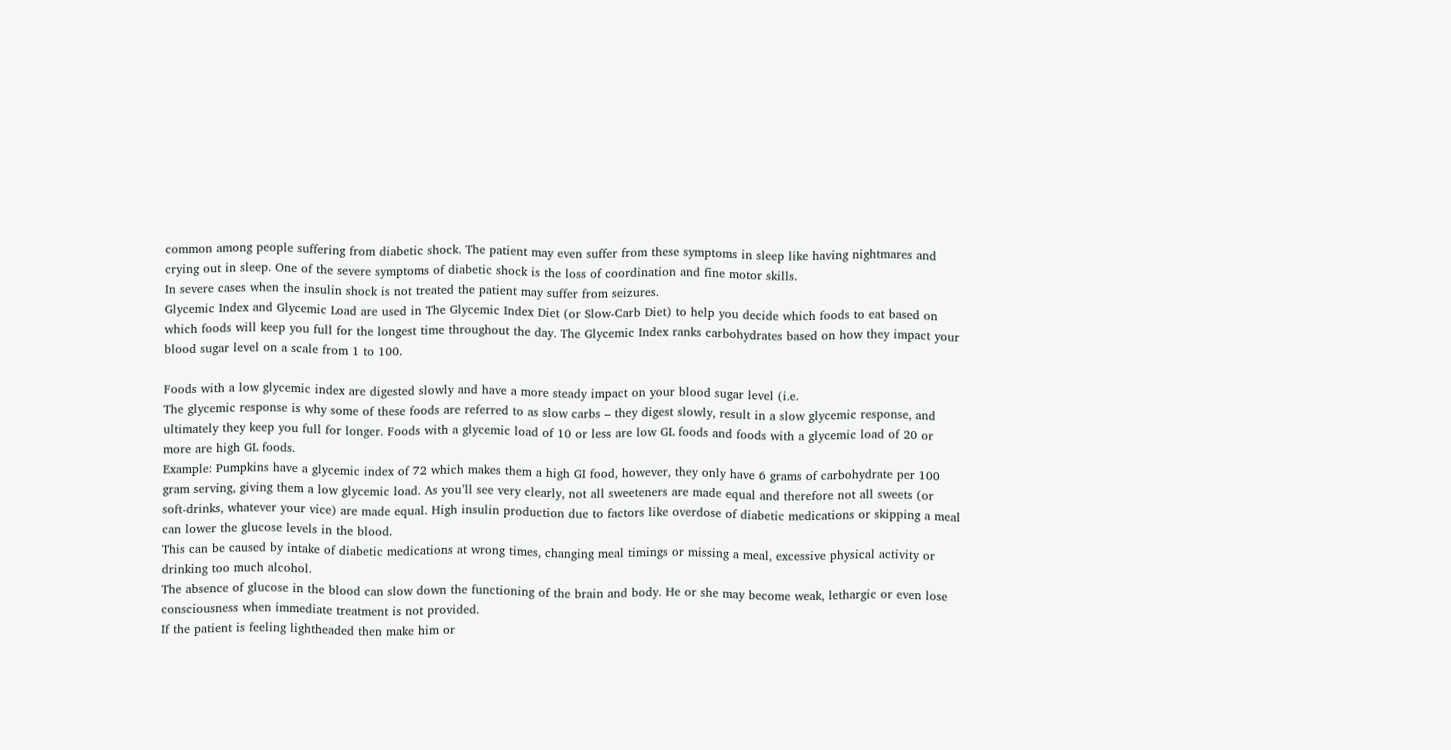common among people suffering from diabetic shock. The patient may even suffer from these symptoms in sleep like having nightmares and crying out in sleep. One of the severe symptoms of diabetic shock is the loss of coordination and fine motor skills.
In severe cases when the insulin shock is not treated the patient may suffer from seizures.
Glycemic Index and Glycemic Load are used in The Glycemic Index Diet (or Slow-Carb Diet) to help you decide which foods to eat based on which foods will keep you full for the longest time throughout the day. The Glycemic Index ranks carbohydrates based on how they impact your blood sugar level on a scale from 1 to 100.

Foods with a low glycemic index are digested slowly and have a more steady impact on your blood sugar level (i.e.
The glycemic response is why some of these foods are referred to as slow carbs – they digest slowly, result in a slow glycemic response, and ultimately they keep you full for longer. Foods with a glycemic load of 10 or less are low GL foods and foods with a glycemic load of 20 or more are high GL foods.
Example: Pumpkins have a glycemic index of 72 which makes them a high GI food, however, they only have 6 grams of carbohydrate per 100 gram serving, giving them a low glycemic load. As you’ll see very clearly, not all sweeteners are made equal and therefore not all sweets (or soft-drinks, whatever your vice) are made equal. High insulin production due to factors like overdose of diabetic medications or skipping a meal can lower the glucose levels in the blood.
This can be caused by intake of diabetic medications at wrong times, changing meal timings or missing a meal, excessive physical activity or drinking too much alcohol.
The absence of glucose in the blood can slow down the functioning of the brain and body. He or she may become weak, lethargic or even lose consciousness when immediate treatment is not provided.
If the patient is feeling lightheaded then make him or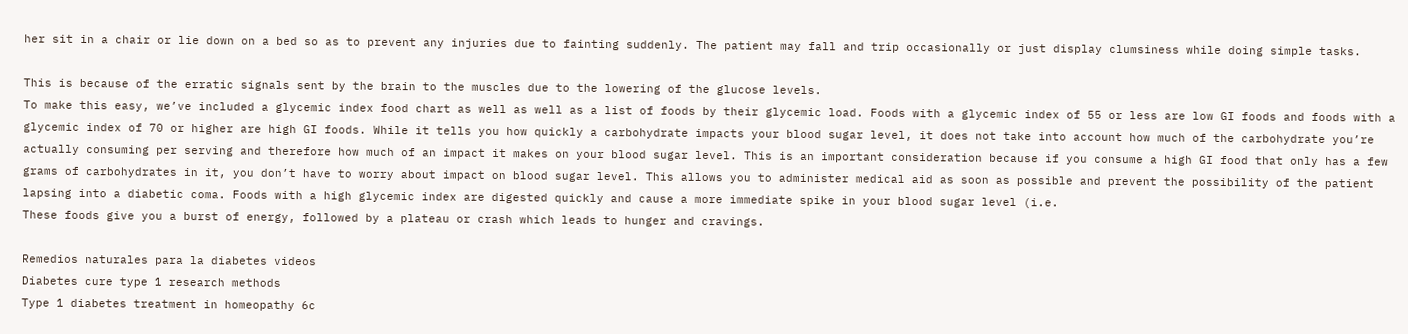her sit in a chair or lie down on a bed so as to prevent any injuries due to fainting suddenly. The patient may fall and trip occasionally or just display clumsiness while doing simple tasks.

This is because of the erratic signals sent by the brain to the muscles due to the lowering of the glucose levels.
To make this easy, we’ve included a glycemic index food chart as well as well as a list of foods by their glycemic load. Foods with a glycemic index of 55 or less are low GI foods and foods with a glycemic index of 70 or higher are high GI foods. While it tells you how quickly a carbohydrate impacts your blood sugar level, it does not take into account how much of the carbohydrate you’re actually consuming per serving and therefore how much of an impact it makes on your blood sugar level. This is an important consideration because if you consume a high GI food that only has a few grams of carbohydrates in it, you don’t have to worry about impact on blood sugar level. This allows you to administer medical aid as soon as possible and prevent the possibility of the patient lapsing into a diabetic coma. Foods with a high glycemic index are digested quickly and cause a more immediate spike in your blood sugar level (i.e.
These foods give you a burst of energy, followed by a plateau or crash which leads to hunger and cravings.

Remedios naturales para la diabetes videos
Diabetes cure type 1 research methods
Type 1 diabetes treatment in homeopathy 6c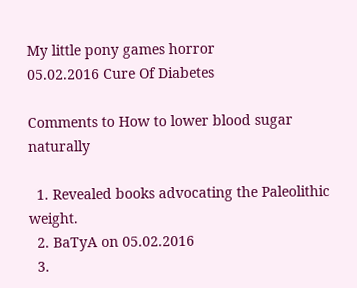My little pony games horror
05.02.2016 Cure Of Diabetes

Comments to How to lower blood sugar naturally

  1. Revealed books advocating the Paleolithic weight.
  2. BaTyA on 05.02.2016
  3.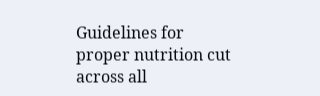Guidelines for proper nutrition cut across all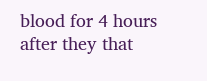blood for 4 hours after they that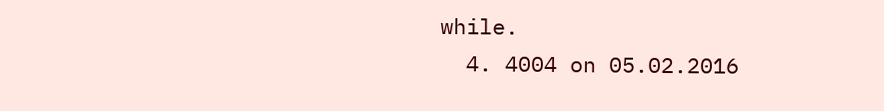while.
  4. 4004 on 05.02.2016